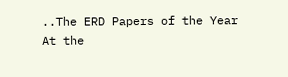..The ERD Papers of the Year
At the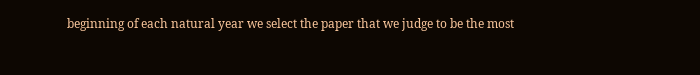beginning of each natural year we select the paper that we judge to be the most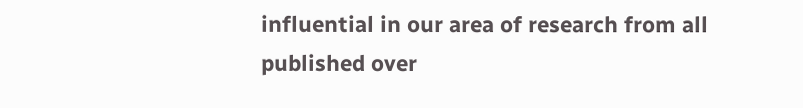influential in our area of research from all published over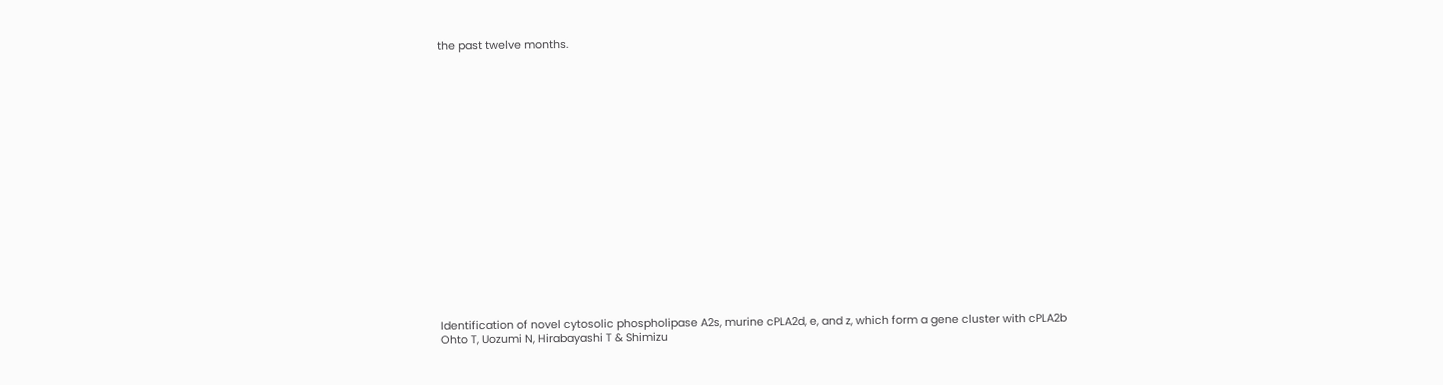the past twelve months.



















Identification of novel cytosolic phospholipase A2s, murine cPLA2d, e, and z, which form a gene cluster with cPLA2b
Ohto T, Uozumi N, Hirabayashi T & Shimizu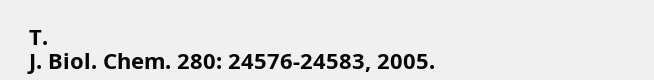T.
J. Biol. Chem. 280: 24576-24583, 2005.